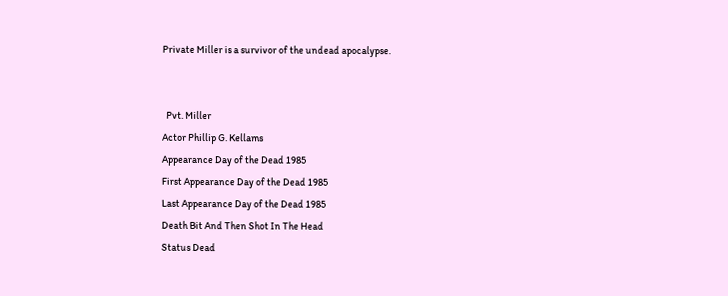Private Miller is a survivor of the undead apocalypse.


  Pvt. Miller
Actor Phillip G. Kellams
Appearance Day of the Dead 1985
First Appearance Day of the Dead 1985
Last Appearance Day of the Dead 1985
Death Bit And Then Shot In The Head
Status Dead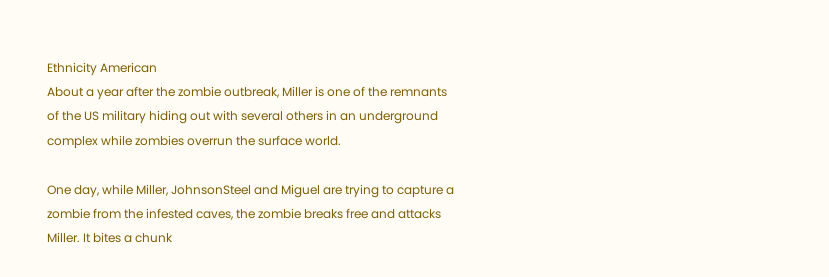Ethnicity American
About a year after the zombie outbreak, Miller is one of the remnants of the US military hiding out with several others in an underground complex while zombies overrun the surface world.

One day, while Miller, JohnsonSteel and Miguel are trying to capture a zombie from the infested caves, the zombie breaks free and attacks Miller. It bites a chunk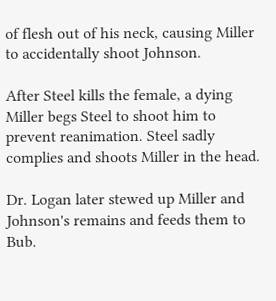of flesh out of his neck, causing Miller to accidentally shoot Johnson.

After Steel kills the female, a dying Miller begs Steel to shoot him to prevent reanimation. Steel sadly complies and shoots Miller in the head.

Dr. Logan later stewed up Miller and Johnson's remains and feeds them to Bub.